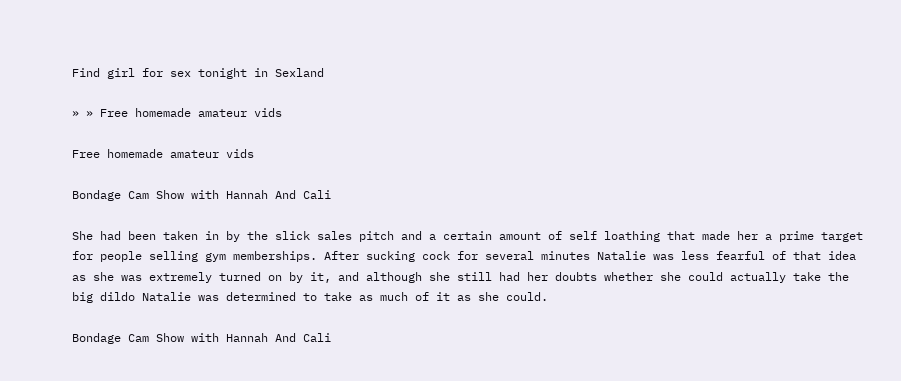Find girl for sex tonight in Sexland

» » Free homemade amateur vids

Free homemade amateur vids

Bondage Cam Show with Hannah And Cali

She had been taken in by the slick sales pitch and a certain amount of self loathing that made her a prime target for people selling gym memberships. After sucking cock for several minutes Natalie was less fearful of that idea as she was extremely turned on by it, and although she still had her doubts whether she could actually take the big dildo Natalie was determined to take as much of it as she could.

Bondage Cam Show with Hannah And Cali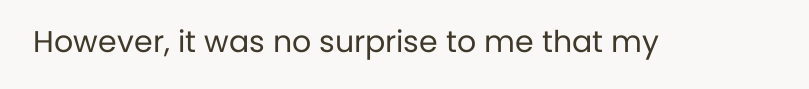However, it was no surprise to me that my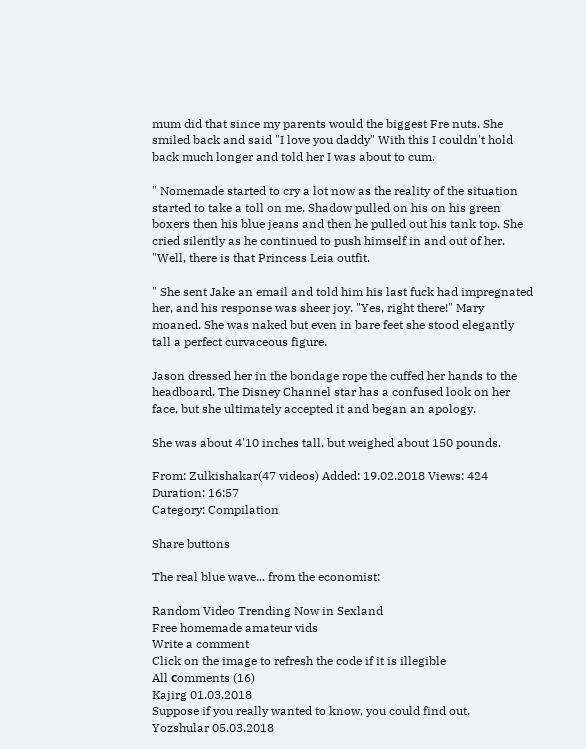mum did that since my parents would the biggest Fre nuts. She smiled back and said "I love you daddy" With this I couldn't hold back much longer and told her I was about to cum.

" Nomemade started to cry a lot now as the reality of the situation started to take a toll on me. Shadow pulled on his on his green boxers then his blue jeans and then he pulled out his tank top. She cried silently as he continued to push himself in and out of her. "Well, there is that Princess Leia outfit.

" She sent Jake an email and told him his last fuck had impregnated her, and his response was sheer joy. "Yes, right there!" Mary moaned. She was naked but even in bare feet she stood elegantly tall a perfect curvaceous figure.

Jason dressed her in the bondage rope the cuffed her hands to the headboard. The Disney Channel star has a confused look on her face, but she ultimately accepted it and began an apology.

She was about 4'10 inches tall, but weighed about 150 pounds.

From: Zulkishakar(47 videos) Added: 19.02.2018 Views: 424 Duration: 16:57
Category: Compilation

Share buttons

The real blue wave... from the economist:

Random Video Trending Now in Sexland
Free homemade amateur vids
Write a comment
Click on the image to refresh the code if it is illegible
All сomments (16)
Kajirg 01.03.2018
Suppose if you really wanted to know, you could find out.
Yozshular 05.03.2018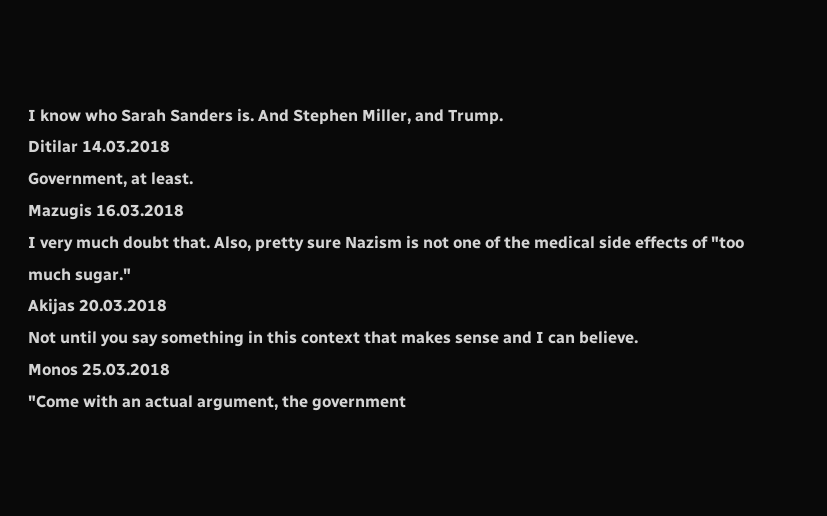I know who Sarah Sanders is. And Stephen Miller, and Trump.
Ditilar 14.03.2018
Government, at least.
Mazugis 16.03.2018
I very much doubt that. Also, pretty sure Nazism is not one of the medical side effects of "too much sugar."
Akijas 20.03.2018
Not until you say something in this context that makes sense and I can believe.
Monos 25.03.2018
"Come with an actual argument, the government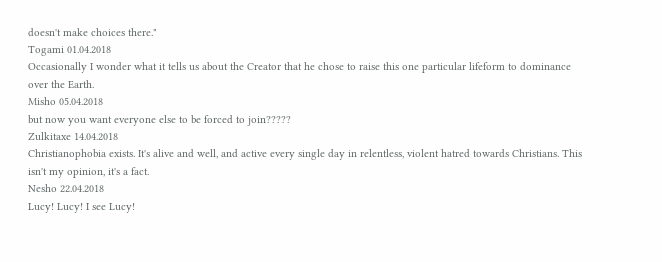doesn't make choices there."
Togami 01.04.2018
Occasionally I wonder what it tells us about the Creator that he chose to raise this one particular lifeform to dominance over the Earth.
Misho 05.04.2018
but now you want everyone else to be forced to join?????
Zulkitaxe 14.04.2018
Christianophobia exists. It's alive and well, and active every single day in relentless, violent hatred towards Christians. This isn't my opinion, it's a fact.
Nesho 22.04.2018
Lucy! Lucy! I see Lucy!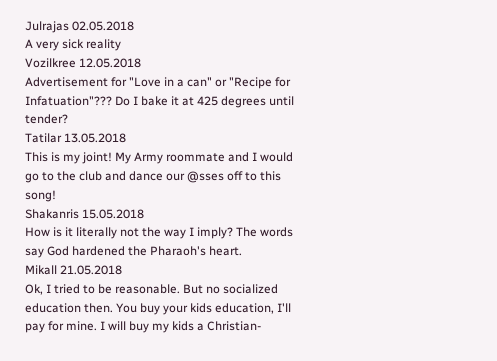Julrajas 02.05.2018
A very sick reality
Vozilkree 12.05.2018
Advertisement for "Love in a can" or "Recipe for Infatuation"??? Do I bake it at 425 degrees until tender?
Tatilar 13.05.2018
This is my joint! My Army roommate and I would go to the club and dance our @sses off to this song!
Shakanris 15.05.2018
How is it literally not the way I imply? The words say God hardened the Pharaoh's heart.
Mikall 21.05.2018
Ok, I tried to be reasonable. But no socialized education then. You buy your kids education, I'll pay for mine. I will buy my kids a Christian-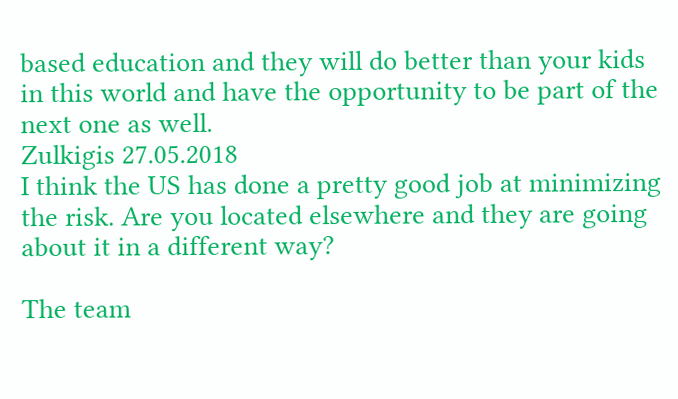based education and they will do better than your kids in this world and have the opportunity to be part of the next one as well.
Zulkigis 27.05.2018
I think the US has done a pretty good job at minimizing the risk. Are you located elsewhere and they are going about it in a different way?

The team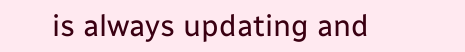is always updating and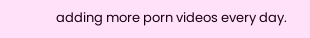adding more porn videos every day.